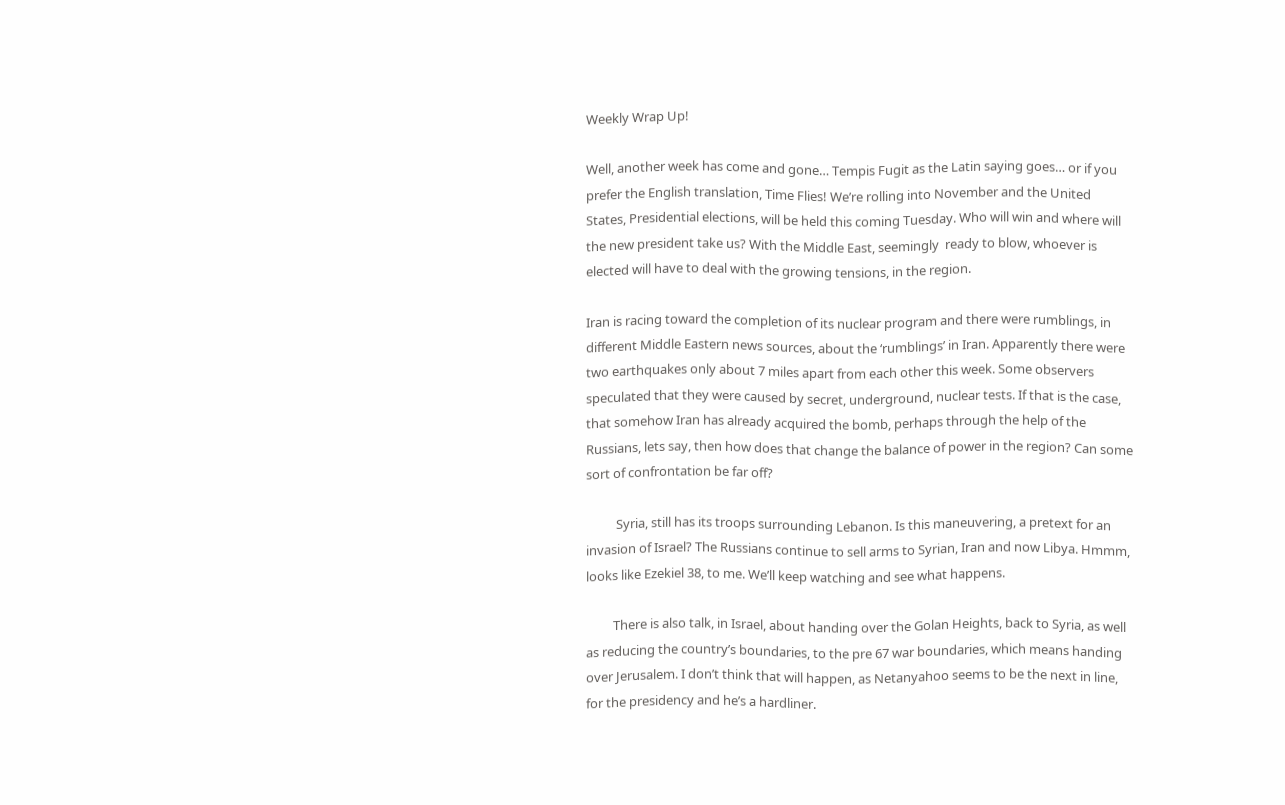Weekly Wrap Up!

Well, another week has come and gone… Tempis Fugit as the Latin saying goes… or if you prefer the English translation, Time Flies! We’re rolling into November and the United States, Presidential elections, will be held this coming Tuesday. Who will win and where will the new president take us? With the Middle East, seemingly  ready to blow, whoever is elected will have to deal with the growing tensions, in the region.

Iran is racing toward the completion of its nuclear program and there were rumblings, in different Middle Eastern news sources, about the ‘rumblings’ in Iran. Apparently there were two earthquakes only about 7 miles apart from each other this week. Some observers speculated that they were caused by secret, underground, nuclear tests. If that is the case, that somehow Iran has already acquired the bomb, perhaps through the help of the Russians, lets say, then how does that change the balance of power in the region? Can some sort of confrontation be far off?

          Syria, still has its troops surrounding Lebanon. Is this maneuvering, a pretext for an invasion of Israel? The Russians continue to sell arms to Syrian, Iran and now Libya. Hmmm, looks like Ezekiel 38, to me. We’ll keep watching and see what happens.

         There is also talk, in Israel, about handing over the Golan Heights, back to Syria, as well as reducing the country’s boundaries, to the pre 67 war boundaries, which means handing over Jerusalem. I don’t think that will happen, as Netanyahoo seems to be the next in line, for the presidency and he’s a hardliner.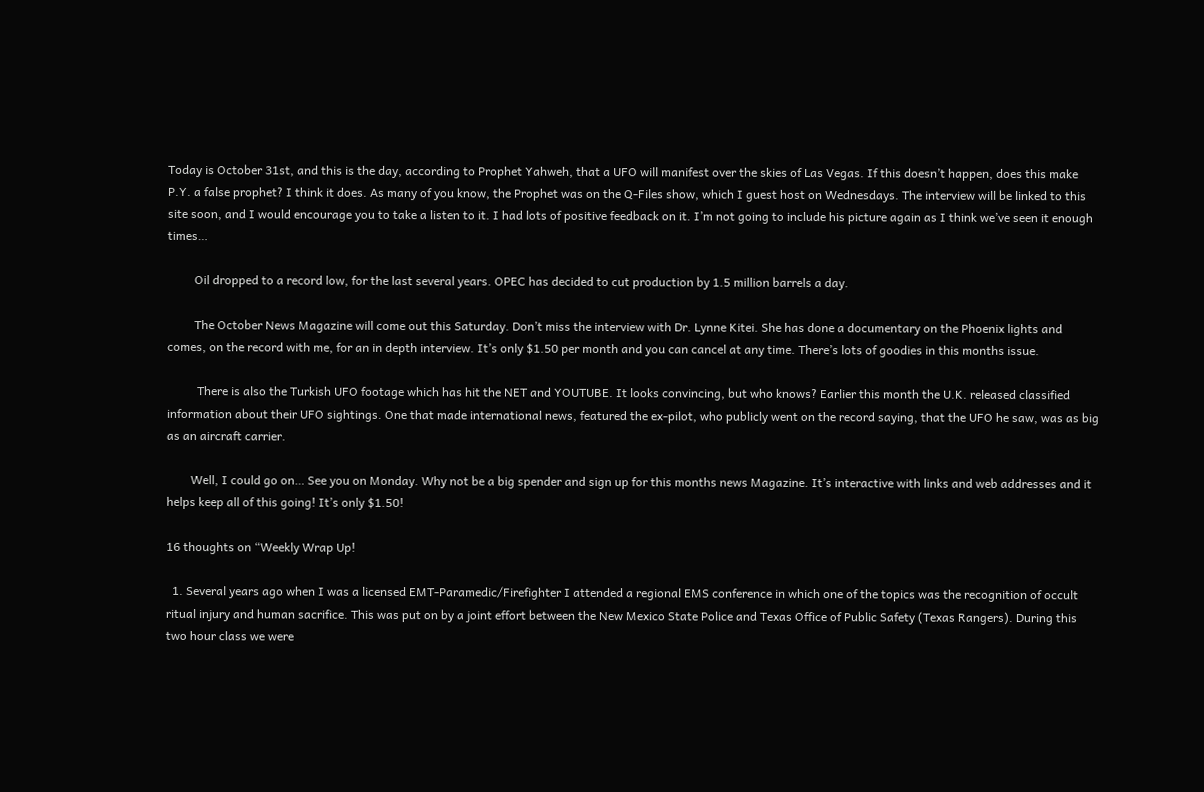Today is October 31st, and this is the day, according to Prophet Yahweh, that a UFO will manifest over the skies of Las Vegas. If this doesn’t happen, does this make P.Y. a false prophet? I think it does. As many of you know, the Prophet was on the Q-Files show, which I guest host on Wednesdays. The interview will be linked to this site soon, and I would encourage you to take a listen to it. I had lots of positive feedback on it. I’m not going to include his picture again as I think we’ve seen it enough times…

         Oil dropped to a record low, for the last several years. OPEC has decided to cut production by 1.5 million barrels a day.

         The October News Magazine will come out this Saturday. Don’t miss the interview with Dr. Lynne Kitei. She has done a documentary on the Phoenix lights and comes, on the record with me, for an in depth interview. It’s only $1.50 per month and you can cancel at any time. There’s lots of goodies in this months issue.

          There is also the Turkish UFO footage which has hit the NET and YOUTUBE. It looks convincing, but who knows? Earlier this month the U.K. released classified information about their UFO sightings. One that made international news, featured the ex-pilot, who publicly went on the record saying, that the UFO he saw, was as big as an aircraft carrier.

        Well, I could go on… See you on Monday. Why not be a big spender and sign up for this months news Magazine. It’s interactive with links and web addresses and it helps keep all of this going! It’s only $1.50!

16 thoughts on “Weekly Wrap Up!

  1. Several years ago when I was a licensed EMT-Paramedic/Firefighter I attended a regional EMS conference in which one of the topics was the recognition of occult ritual injury and human sacrifice. This was put on by a joint effort between the New Mexico State Police and Texas Office of Public Safety (Texas Rangers). During this two hour class we were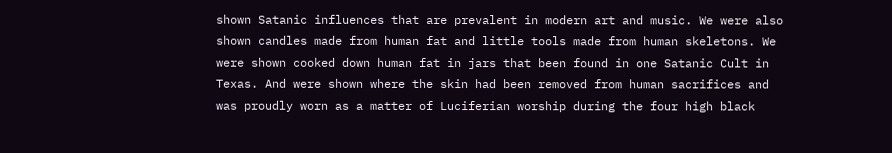shown Satanic influences that are prevalent in modern art and music. We were also shown candles made from human fat and little tools made from human skeletons. We were shown cooked down human fat in jars that been found in one Satanic Cult in Texas. And were shown where the skin had been removed from human sacrifices and was proudly worn as a matter of Luciferian worship during the four high black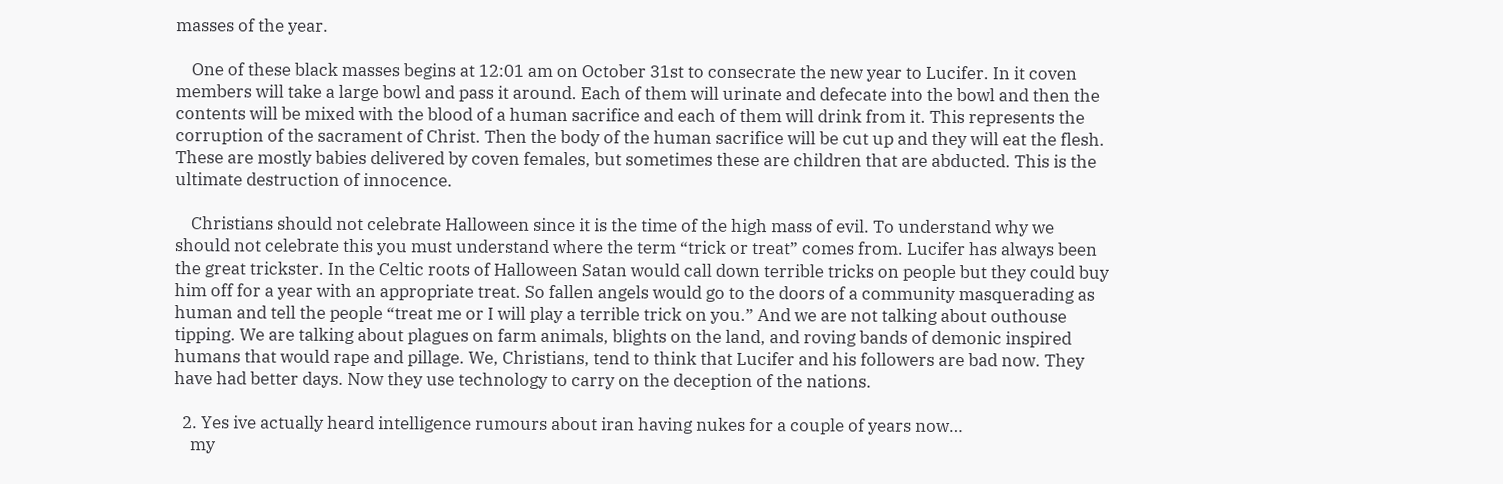masses of the year.

    One of these black masses begins at 12:01 am on October 31st to consecrate the new year to Lucifer. In it coven members will take a large bowl and pass it around. Each of them will urinate and defecate into the bowl and then the contents will be mixed with the blood of a human sacrifice and each of them will drink from it. This represents the corruption of the sacrament of Christ. Then the body of the human sacrifice will be cut up and they will eat the flesh. These are mostly babies delivered by coven females, but sometimes these are children that are abducted. This is the ultimate destruction of innocence.

    Christians should not celebrate Halloween since it is the time of the high mass of evil. To understand why we should not celebrate this you must understand where the term “trick or treat” comes from. Lucifer has always been the great trickster. In the Celtic roots of Halloween Satan would call down terrible tricks on people but they could buy him off for a year with an appropriate treat. So fallen angels would go to the doors of a community masquerading as human and tell the people “treat me or I will play a terrible trick on you.” And we are not talking about outhouse tipping. We are talking about plagues on farm animals, blights on the land, and roving bands of demonic inspired humans that would rape and pillage. We, Christians, tend to think that Lucifer and his followers are bad now. They have had better days. Now they use technology to carry on the deception of the nations.

  2. Yes ive actually heard intelligence rumours about iran having nukes for a couple of years now…
    my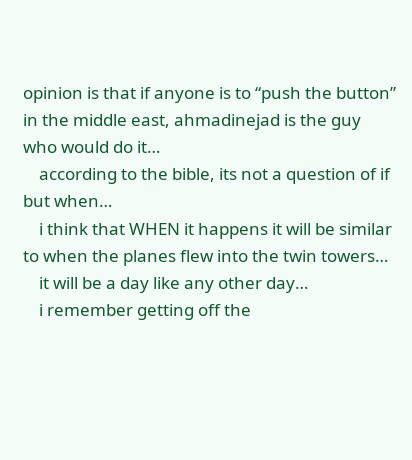opinion is that if anyone is to “push the button” in the middle east, ahmadinejad is the guy who would do it…
    according to the bible, its not a question of if but when…
    i think that WHEN it happens it will be similar to when the planes flew into the twin towers…
    it will be a day like any other day…
    i remember getting off the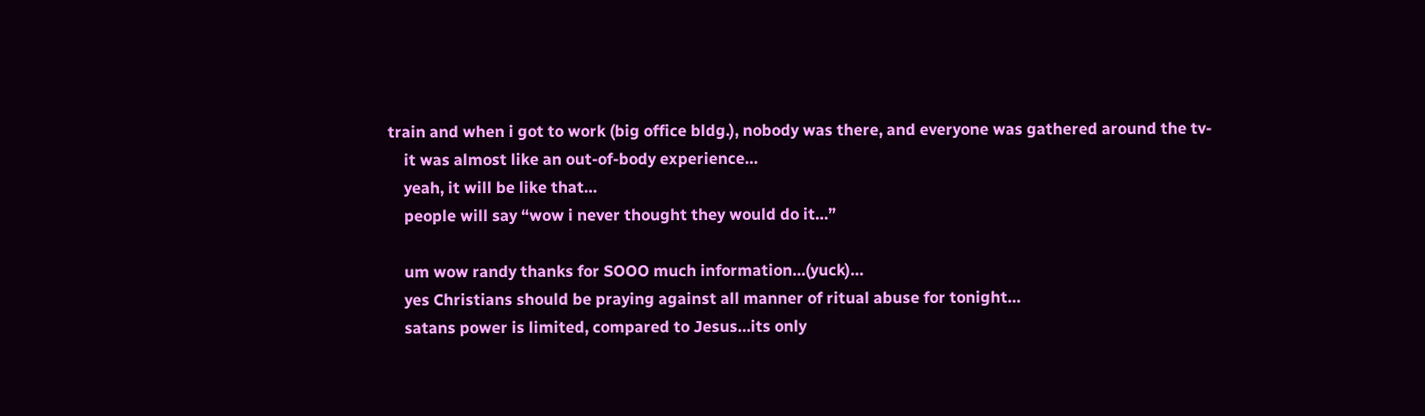train and when i got to work (big office bldg.), nobody was there, and everyone was gathered around the tv-
    it was almost like an out-of-body experience…
    yeah, it will be like that…
    people will say “wow i never thought they would do it…”

    um wow randy thanks for SOOO much information…(yuck)…
    yes Christians should be praying against all manner of ritual abuse for tonight…
    satans power is limited, compared to Jesus…its only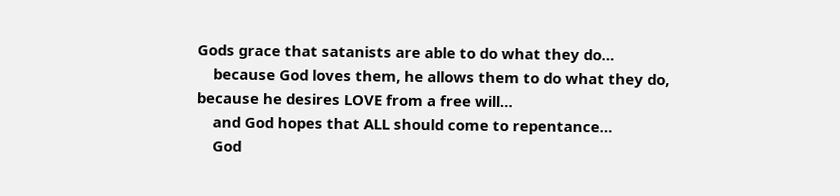Gods grace that satanists are able to do what they do…
    because God loves them, he allows them to do what they do, because he desires LOVE from a free will…
    and God hopes that ALL should come to repentance…
    God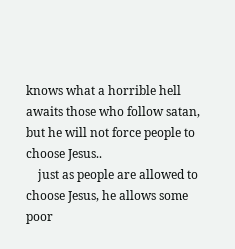knows what a horrible hell awaits those who follow satan, but he will not force people to choose Jesus..
    just as people are allowed to choose Jesus, he allows some poor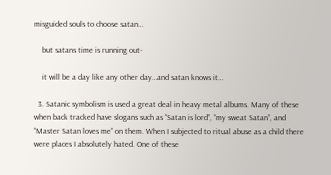misguided souls to choose satan…

    but satans time is running out-

    it will be a day like any other day…and satan knows it…

  3. Satanic symbolism is used a great deal in heavy metal albums. Many of these when back tracked have slogans such as “Satan is lord”, “my sweat Satan”, and “Master Satan loves me” on them. When I subjected to ritual abuse as a child there were places I absolutely hated. One of these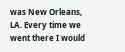was New Orleans, LA. Every time we went there I would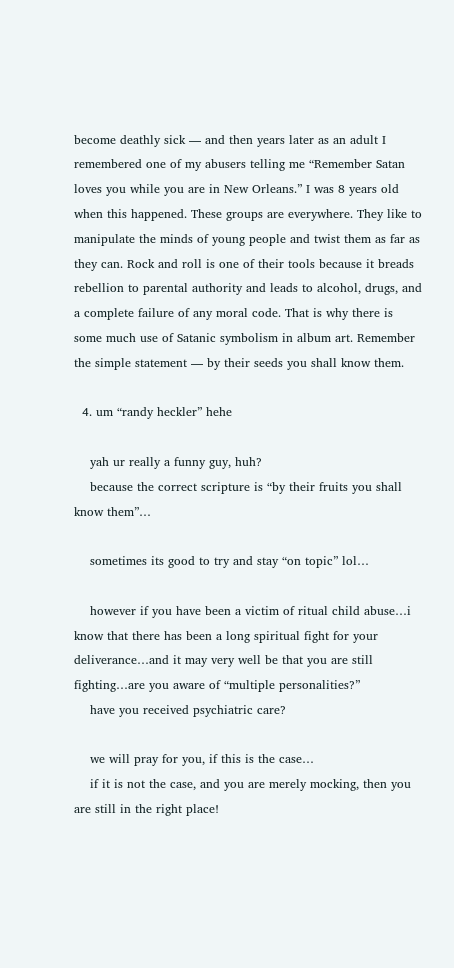become deathly sick — and then years later as an adult I remembered one of my abusers telling me “Remember Satan loves you while you are in New Orleans.” I was 8 years old when this happened. These groups are everywhere. They like to manipulate the minds of young people and twist them as far as they can. Rock and roll is one of their tools because it breads rebellion to parental authority and leads to alcohol, drugs, and a complete failure of any moral code. That is why there is some much use of Satanic symbolism in album art. Remember the simple statement — by their seeds you shall know them.

  4. um “randy heckler” hehe

    yah ur really a funny guy, huh?
    because the correct scripture is “by their fruits you shall know them”…

    sometimes its good to try and stay “on topic” lol…

    however if you have been a victim of ritual child abuse…i know that there has been a long spiritual fight for your deliverance…and it may very well be that you are still fighting…are you aware of “multiple personalities?”
    have you received psychiatric care?

    we will pray for you, if this is the case…
    if it is not the case, and you are merely mocking, then you are still in the right place!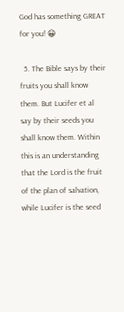God has something GREAT for you! 😀

  5. The Bible says by their fruits you shall know them. But Lucifer et al say by their seeds you shall know them. Within this is an understanding that the Lord is the fruit of the plan of salvation, while Lucifer is the seed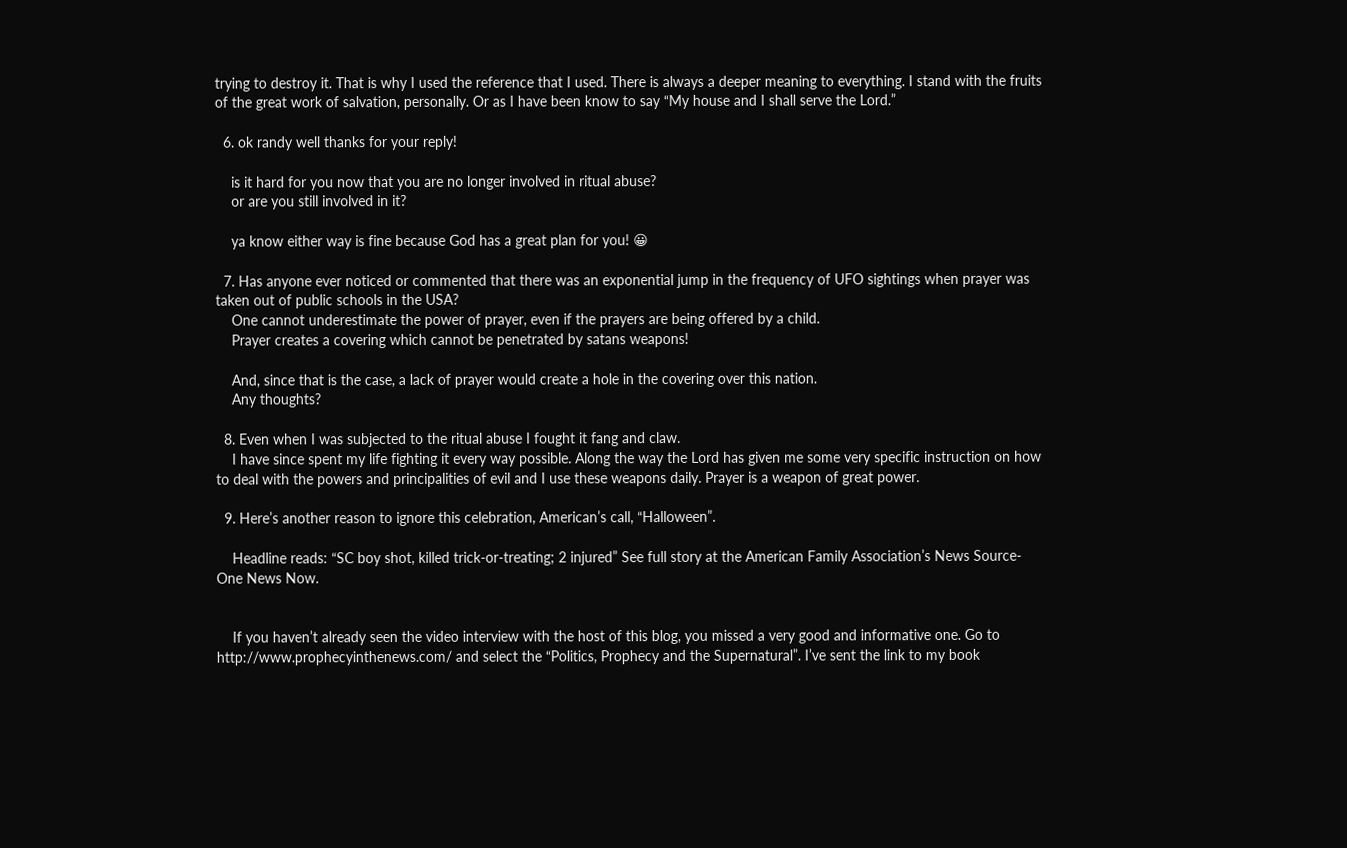trying to destroy it. That is why I used the reference that I used. There is always a deeper meaning to everything. I stand with the fruits of the great work of salvation, personally. Or as I have been know to say “My house and I shall serve the Lord.”

  6. ok randy well thanks for your reply!

    is it hard for you now that you are no longer involved in ritual abuse?
    or are you still involved in it?

    ya know either way is fine because God has a great plan for you! 😀

  7. Has anyone ever noticed or commented that there was an exponential jump in the frequency of UFO sightings when prayer was taken out of public schools in the USA?
    One cannot underestimate the power of prayer, even if the prayers are being offered by a child.
    Prayer creates a covering which cannot be penetrated by satans weapons!

    And, since that is the case, a lack of prayer would create a hole in the covering over this nation.
    Any thoughts?

  8. Even when I was subjected to the ritual abuse I fought it fang and claw.
    I have since spent my life fighting it every way possible. Along the way the Lord has given me some very specific instruction on how to deal with the powers and principalities of evil and I use these weapons daily. Prayer is a weapon of great power.

  9. Here’s another reason to ignore this celebration, American’s call, “Halloween”.

    Headline reads: “SC boy shot, killed trick-or-treating; 2 injured” See full story at the American Family Association’s News Source-One News Now.


    If you haven’t already seen the video interview with the host of this blog, you missed a very good and informative one. Go to http://www.prophecyinthenews.com/ and select the “Politics, Prophecy and the Supernatural”. I’ve sent the link to my book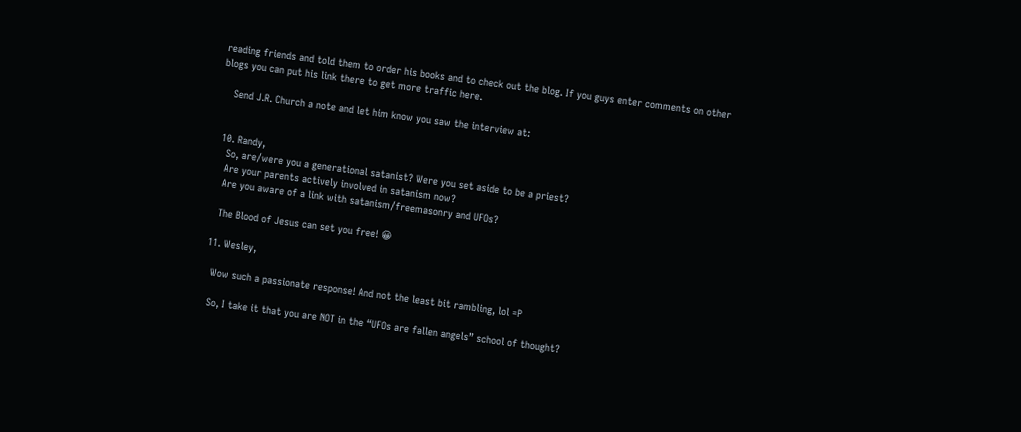reading friends and told them to order his books and to check out the blog. If you guys enter comments on other blogs you can put his link there to get more traffic here.

    Send J.R. Church a note and let him know you saw the interview at:


  10. Randy,
    So, are/were you a generational satanist? Were you set aside to be a priest?
    Are your parents actively involved in satanism now?
    Are you aware of a link with satanism/freemasonry and UFOs?

    The Blood of Jesus can set you free! 😀

  11. Wesley,

    Wow such a passionate response! And not the least bit rambling, lol =P

    So, I take it that you are NOT in the “UFOs are fallen angels” school of thought?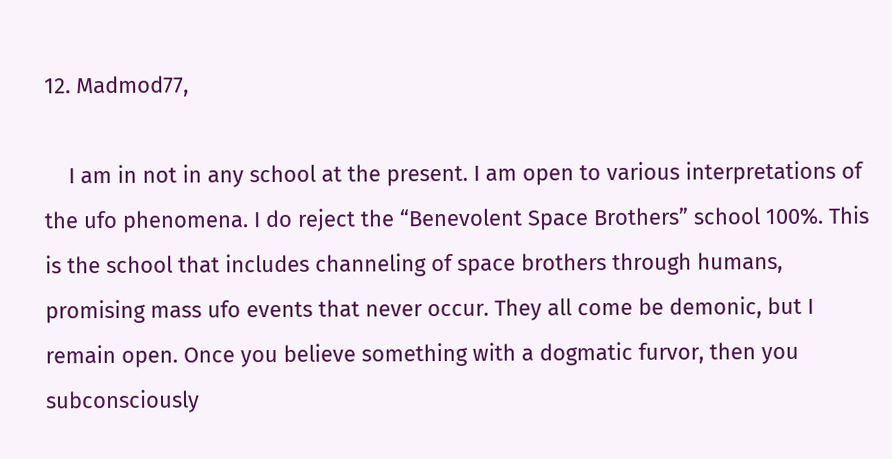12. Madmod77,

    I am in not in any school at the present. I am open to various interpretations of the ufo phenomena. I do reject the “Benevolent Space Brothers” school 100%. This is the school that includes channeling of space brothers through humans, promising mass ufo events that never occur. They all come be demonic, but I remain open. Once you believe something with a dogmatic furvor, then you subconsciously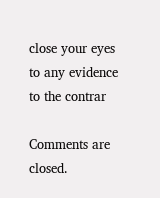close your eyes to any evidence to the contrar

Comments are closed.